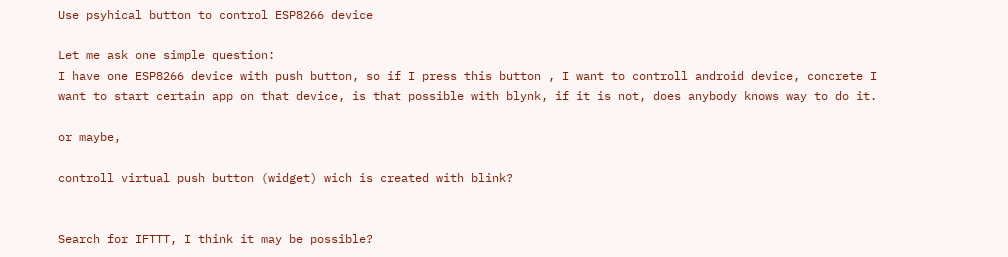Use psyhical button to control ESP8266 device

Let me ask one simple question:
I have one ESP8266 device with push button, so if I press this button , I want to controll android device, concrete I want to start certain app on that device, is that possible with blynk, if it is not, does anybody knows way to do it.

or maybe,

controll virtual push button (widget) wich is created with blink?


Search for IFTTT, I think it may be possible?